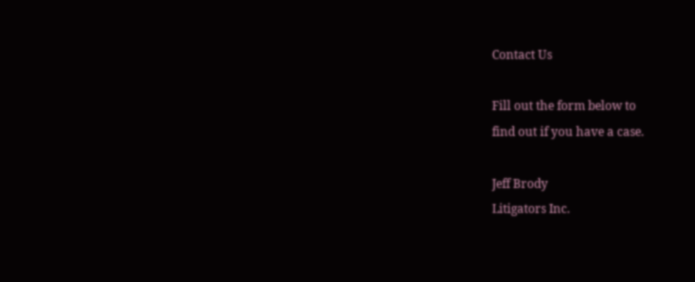Contact Us

Fill out the form below to
find out if you have a case.

Jeff Brody
Litigators Inc.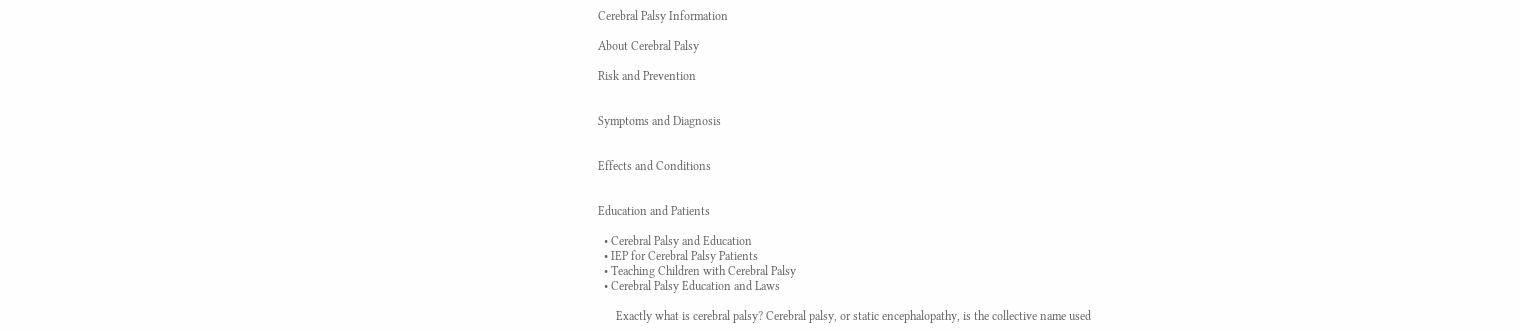Cerebral Palsy Information

About Cerebral Palsy

Risk and Prevention


Symptoms and Diagnosis


Effects and Conditions


Education and Patients

  • Cerebral Palsy and Education
  • IEP for Cerebral Palsy Patients
  • Teaching Children with Cerebral Palsy
  • Cerebral Palsy Education and Laws

      Exactly what is cerebral palsy? Cerebral palsy, or static encephalopathy, is the collective name used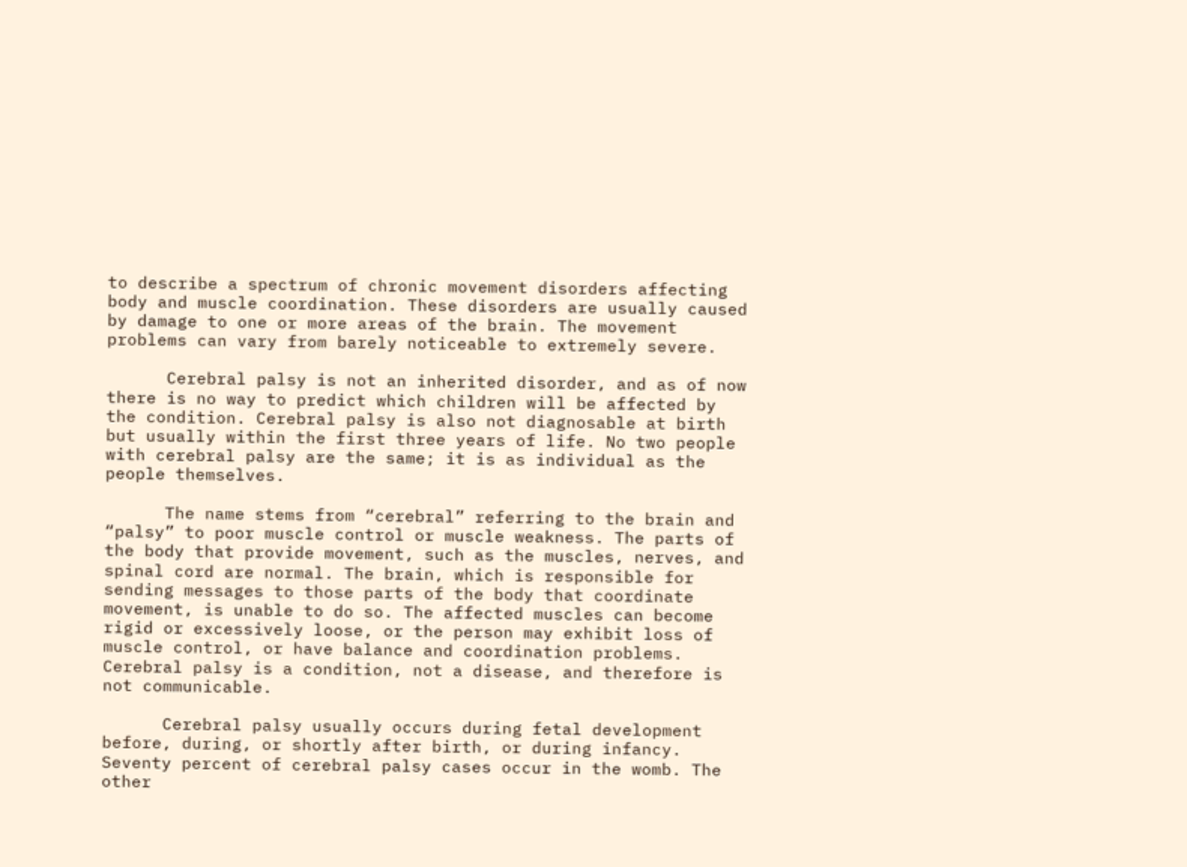to describe a spectrum of chronic movement disorders affecting body and muscle coordination. These disorders are usually caused by damage to one or more areas of the brain. The movement problems can vary from barely noticeable to extremely severe.

      Cerebral palsy is not an inherited disorder, and as of now there is no way to predict which children will be affected by the condition. Cerebral palsy is also not diagnosable at birth but usually within the first three years of life. No two people with cerebral palsy are the same; it is as individual as the people themselves.

      The name stems from “cerebral” referring to the brain and “palsy” to poor muscle control or muscle weakness. The parts of the body that provide movement, such as the muscles, nerves, and spinal cord are normal. The brain, which is responsible for sending messages to those parts of the body that coordinate movement, is unable to do so. The affected muscles can become rigid or excessively loose, or the person may exhibit loss of muscle control, or have balance and coordination problems. Cerebral palsy is a condition, not a disease, and therefore is not communicable.

      Cerebral palsy usually occurs during fetal development before, during, or shortly after birth, or during infancy. Seventy percent of cerebral palsy cases occur in the womb. The other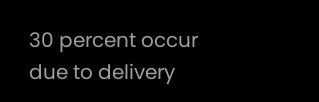30 percent occur due to delivery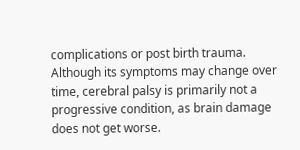complications or post birth trauma. Although its symptoms may change over time, cerebral palsy is primarily not a progressive condition, as brain damage does not get worse.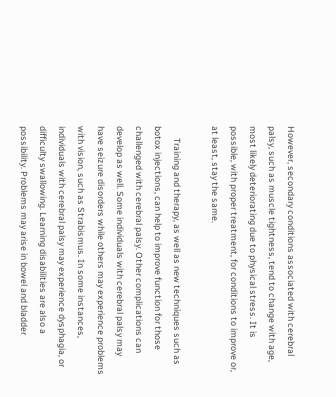However, secondary conditions associated with cerebral palsy, such as muscle tightness, tend to change with age, most likely deteriorating due to physical stress. It is possible, with proper treatment, for conditions to improve or, at least, stay the same.

      Training and therapy, as well as new techniques such as botox injections, can help to improve function for those challenged with cerebral palsy. Other complications can develop as well. Some individuals with cerebral palsy may have seizure disorders while others may experience problems with vision, such as Strabismus. In some instances, individuals with cerebral palsy may experience dysphagia, or difficulty swallowing. Learning disabilities are also a possibility. Problems may arise in bowel and bladder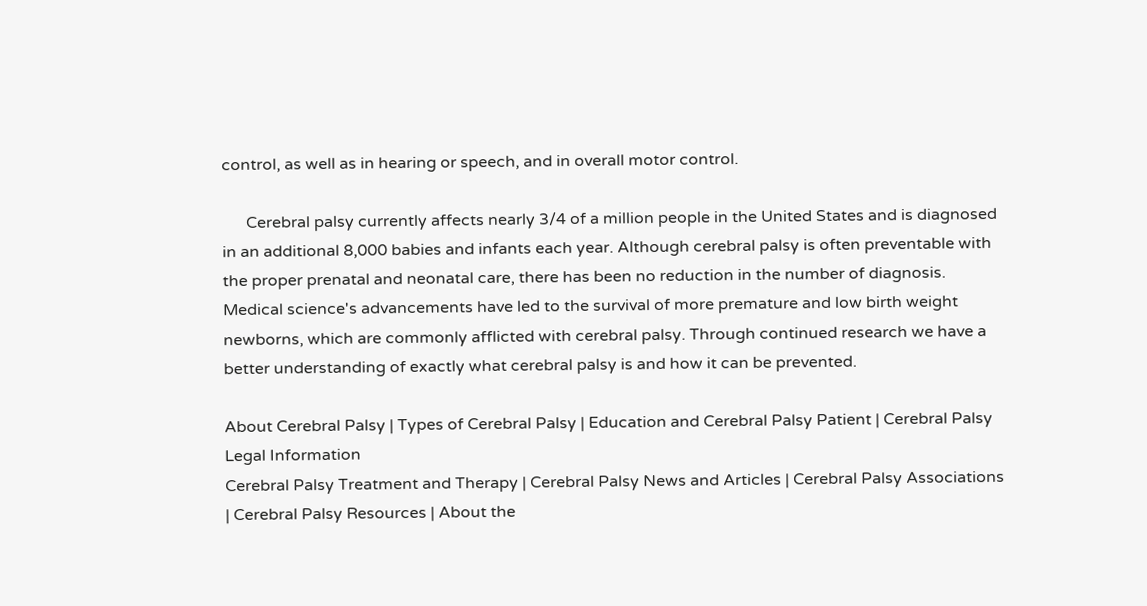control, as well as in hearing or speech, and in overall motor control.

      Cerebral palsy currently affects nearly 3/4 of a million people in the United States and is diagnosed in an additional 8,000 babies and infants each year. Although cerebral palsy is often preventable with the proper prenatal and neonatal care, there has been no reduction in the number of diagnosis. Medical science's advancements have led to the survival of more premature and low birth weight newborns, which are commonly afflicted with cerebral palsy. Through continued research we have a better understanding of exactly what cerebral palsy is and how it can be prevented.

About Cerebral Palsy | Types of Cerebral Palsy | Education and Cerebral Palsy Patient | Cerebral Palsy Legal Information
Cerebral Palsy Treatment and Therapy | Cerebral Palsy News and Articles | Cerebral Palsy Associations | Cerebral Palsy Resources | About the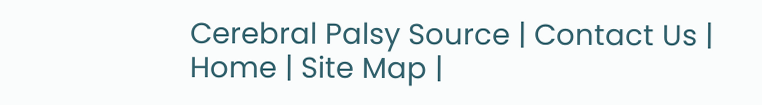Cerebral Palsy Source | Contact Us | Home | Site Map |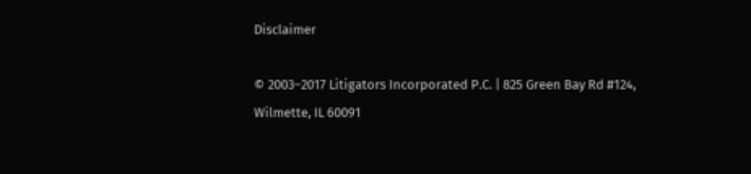Disclaimer

© 2003–2017 Litigators Incorporated P.C. | 825 Green Bay Rd #124, Wilmette, IL 60091